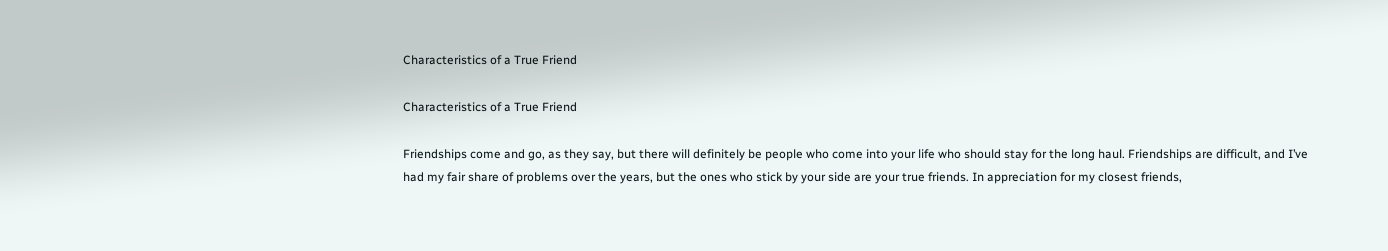Characteristics of a True Friend

Characteristics of a True Friend

Friendships come and go, as they say, but there will definitely be people who come into your life who should stay for the long haul. Friendships are difficult, and I’ve had my fair share of problems over the years, but the ones who stick by your side are your true friends. In appreciation for my closest friends,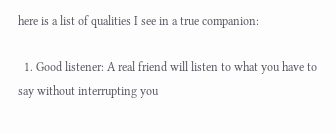here is a list of qualities I see in a true companion:

  1. Good listener: A real friend will listen to what you have to say without interrupting you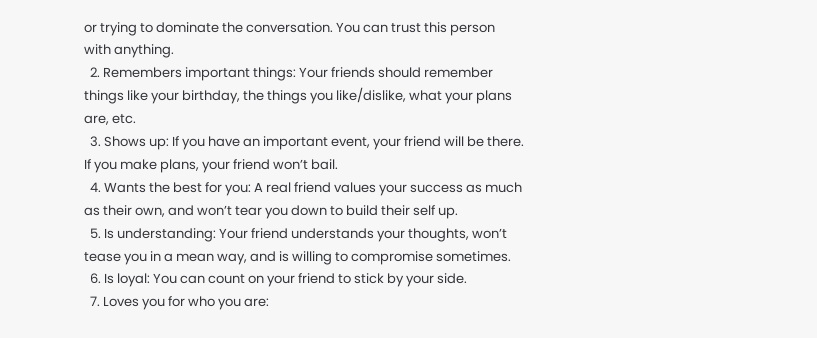or trying to dominate the conversation. You can trust this person with anything.
  2. Remembers important things: Your friends should remember things like your birthday, the things you like/dislike, what your plans are, etc.
  3. Shows up: If you have an important event, your friend will be there. If you make plans, your friend won’t bail.
  4. Wants the best for you: A real friend values your success as much as their own, and won’t tear you down to build their self up.
  5. Is understanding: Your friend understands your thoughts, won’t tease you in a mean way, and is willing to compromise sometimes.
  6. Is loyal: You can count on your friend to stick by your side.
  7. Loves you for who you are: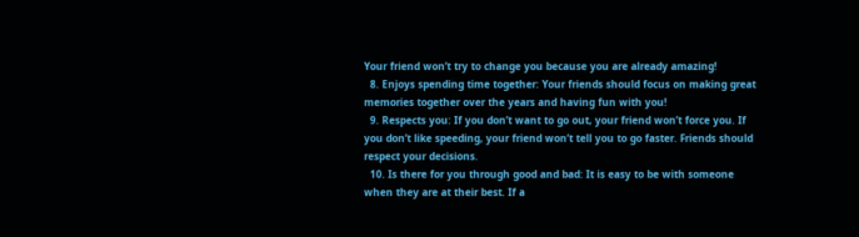Your friend won’t try to change you because you are already amazing!
  8. Enjoys spending time together: Your friends should focus on making great memories together over the years and having fun with you!
  9. Respects you: If you don’t want to go out, your friend won’t force you. If you don’t like speeding, your friend won’t tell you to go faster. Friends should respect your decisions.
  10. Is there for you through good and bad: It is easy to be with someone when they are at their best. If a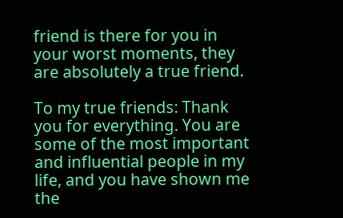friend is there for you in your worst moments, they are absolutely a true friend.

To my true friends: Thank you for everything. You are some of the most important and influential people in my life, and you have shown me the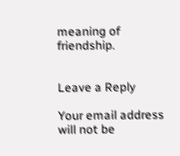meaning of friendship.


Leave a Reply

Your email address will not be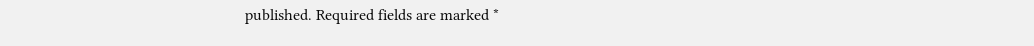published. Required fields are marked *